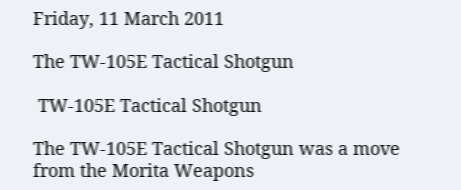Friday, 11 March 2011

The TW-105E Tactical Shotgun

 TW-105E Tactical Shotgun

The TW-105E Tactical Shotgun was a move from the Morita Weapons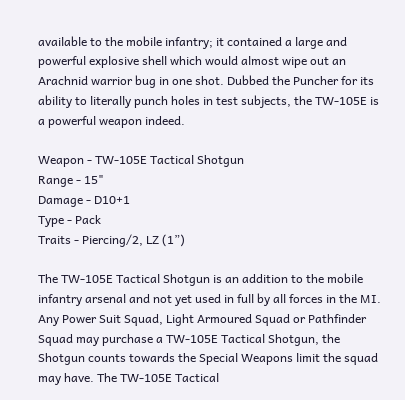available to the mobile infantry; it contained a large and powerful explosive shell which would almost wipe out an Arachnid warrior bug in one shot. Dubbed the Puncher for its ability to literally punch holes in test subjects, the TW-105E is a powerful weapon indeed.

Weapon - TW-105E Tactical Shotgun
Range - 15"
Damage - D10+1
Type - Pack
Traits - Piercing/2, LZ (1”)

The TW-105E Tactical Shotgun is an addition to the mobile infantry arsenal and not yet used in full by all forces in the MI. Any Power Suit Squad, Light Armoured Squad or Pathfinder Squad may purchase a TW-105E Tactical Shotgun, the Shotgun counts towards the Special Weapons limit the squad may have. The TW-105E Tactical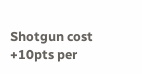Shotgun cost +10pts per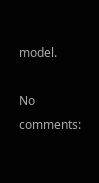model.

No comments: